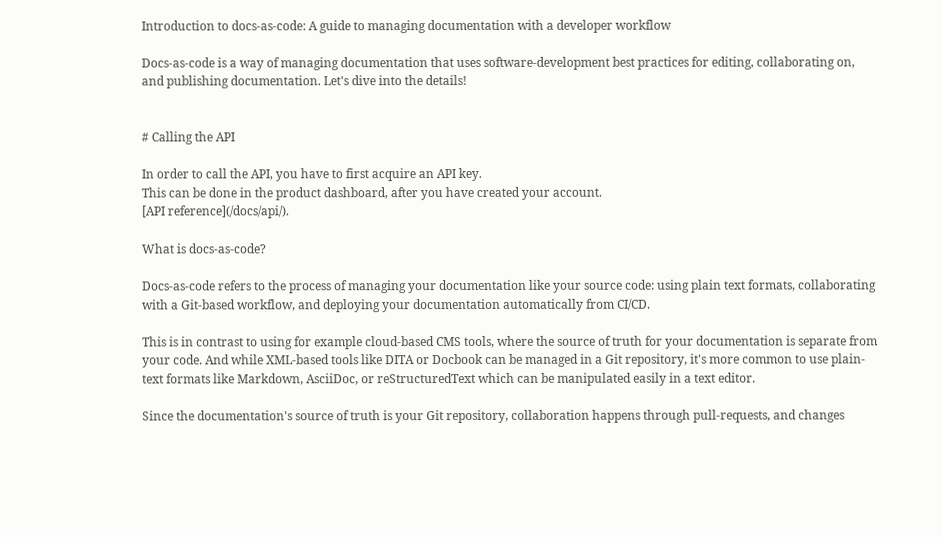Introduction to docs-as-code: A guide to managing documentation with a developer workflow

Docs-as-code is a way of managing documentation that uses software-development best practices for editing, collaborating on, and publishing documentation. Let's dive into the details!


# Calling the API

In order to call the API, you have to first acquire an API key.
This can be done in the product dashboard, after you have created your account.
[API reference](/docs/api/).

What is docs-as-code?

Docs-as-code refers to the process of managing your documentation like your source code: using plain text formats, collaborating with a Git-based workflow, and deploying your documentation automatically from CI/CD.

This is in contrast to using for example cloud-based CMS tools, where the source of truth for your documentation is separate from your code. And while XML-based tools like DITA or Docbook can be managed in a Git repository, it's more common to use plain-text formats like Markdown, AsciiDoc, or reStructuredText which can be manipulated easily in a text editor.

Since the documentation's source of truth is your Git repository, collaboration happens through pull-requests, and changes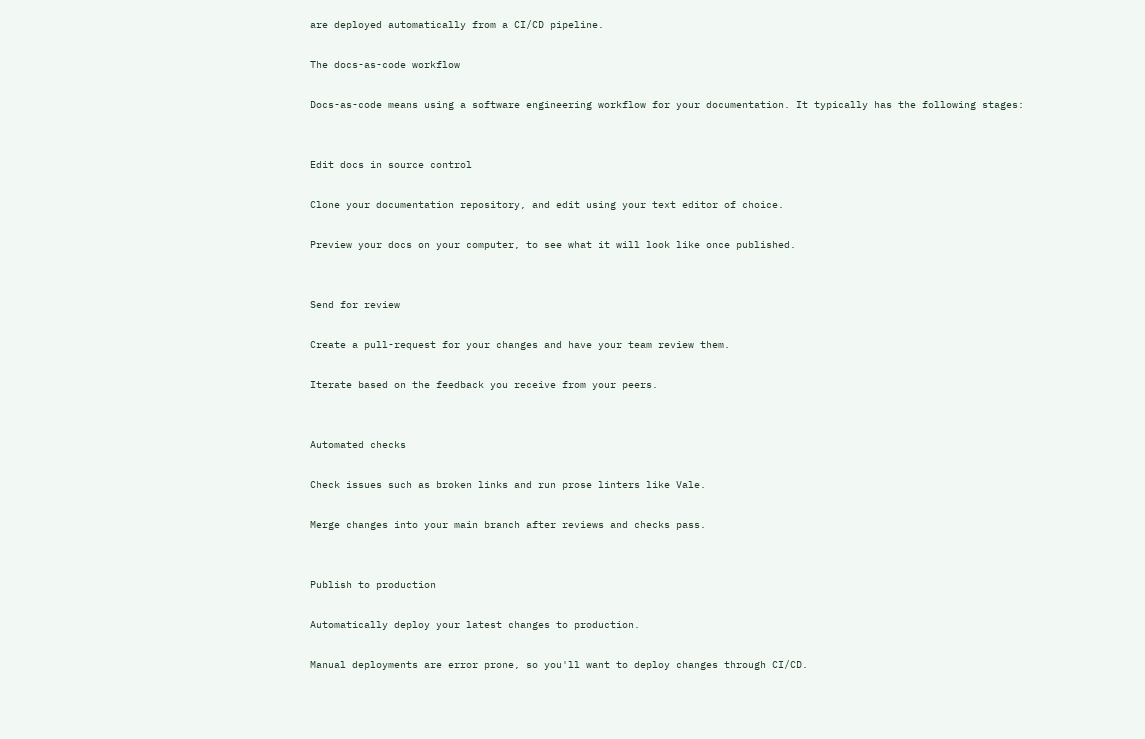are deployed automatically from a CI/CD pipeline.

The docs-as-code workflow

Docs-as-code means using a software engineering workflow for your documentation. It typically has the following stages:


Edit docs in source control

Clone your documentation repository, and edit using your text editor of choice.

Preview your docs on your computer, to see what it will look like once published.


Send for review

Create a pull-request for your changes and have your team review them.

Iterate based on the feedback you receive from your peers.


Automated checks

Check issues such as broken links and run prose linters like Vale.

Merge changes into your main branch after reviews and checks pass.


Publish to production

Automatically deploy your latest changes to production.

Manual deployments are error prone, so you'll want to deploy changes through CI/CD.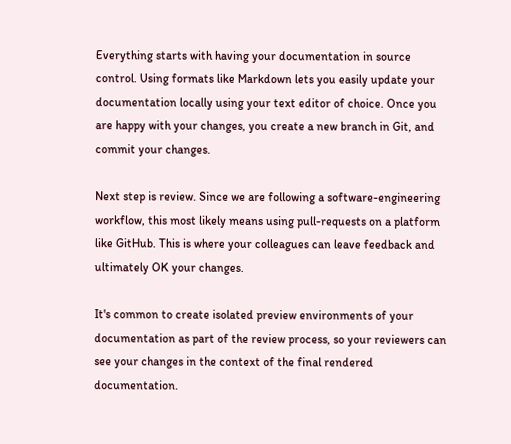Everything starts with having your documentation in source control. Using formats like Markdown lets you easily update your documentation locally using your text editor of choice. Once you are happy with your changes, you create a new branch in Git, and commit your changes.

Next step is review. Since we are following a software-engineering workflow, this most likely means using pull-requests on a platform like GitHub. This is where your colleagues can leave feedback and ultimately OK your changes.

It's common to create isolated preview environments of your documentation as part of the review process, so your reviewers can see your changes in the context of the final rendered documentation.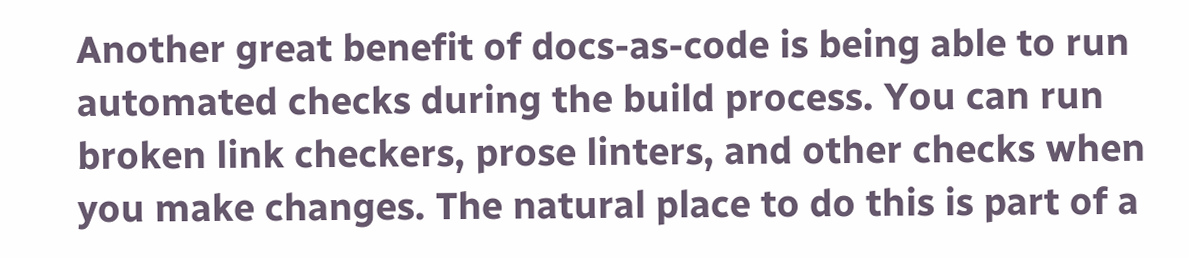Another great benefit of docs-as-code is being able to run automated checks during the build process. You can run broken link checkers, prose linters, and other checks when you make changes. The natural place to do this is part of a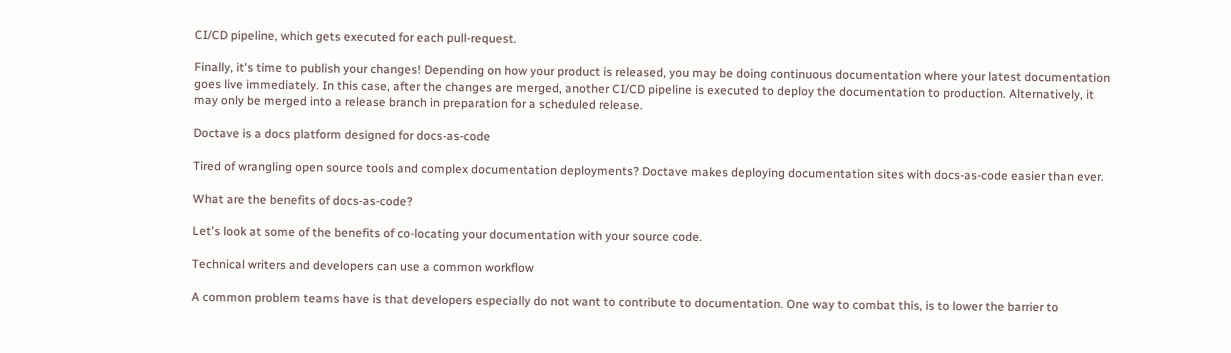CI/CD pipeline, which gets executed for each pull-request.

Finally, it's time to publish your changes! Depending on how your product is released, you may be doing continuous documentation where your latest documentation goes live immediately. In this case, after the changes are merged, another CI/CD pipeline is executed to deploy the documentation to production. Alternatively, it may only be merged into a release branch in preparation for a scheduled release.

Doctave is a docs platform designed for docs-as-code

Tired of wrangling open source tools and complex documentation deployments? Doctave makes deploying documentation sites with docs-as-code easier than ever.

What are the benefits of docs-as-code?

Let's look at some of the benefits of co-locating your documentation with your source code.

Technical writers and developers can use a common workflow

A common problem teams have is that developers especially do not want to contribute to documentation. One way to combat this, is to lower the barrier to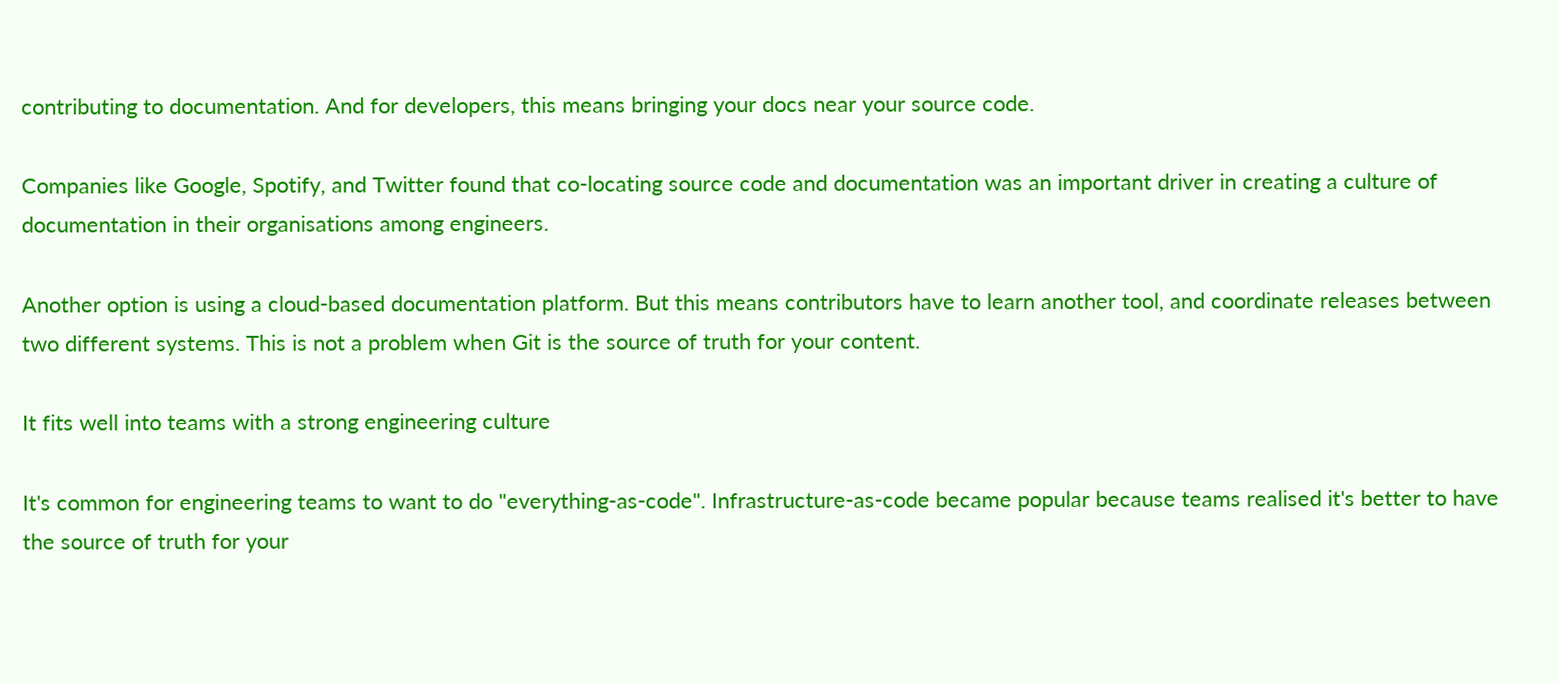contributing to documentation. And for developers, this means bringing your docs near your source code.

Companies like Google, Spotify, and Twitter found that co-locating source code and documentation was an important driver in creating a culture of documentation in their organisations among engineers.

Another option is using a cloud-based documentation platform. But this means contributors have to learn another tool, and coordinate releases between two different systems. This is not a problem when Git is the source of truth for your content.

It fits well into teams with a strong engineering culture

It's common for engineering teams to want to do "everything-as-code". Infrastructure-as-code became popular because teams realised it's better to have the source of truth for your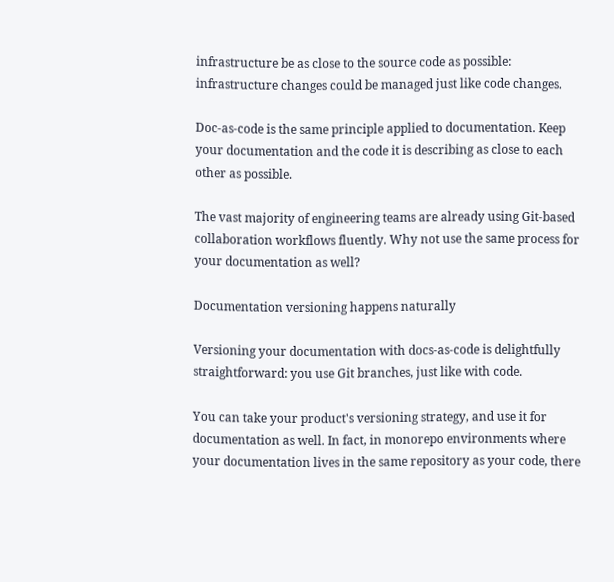infrastructure be as close to the source code as possible: infrastructure changes could be managed just like code changes.

Doc-as-code is the same principle applied to documentation. Keep your documentation and the code it is describing as close to each other as possible.

The vast majority of engineering teams are already using Git-based collaboration workflows fluently. Why not use the same process for your documentation as well?

Documentation versioning happens naturally

Versioning your documentation with docs-as-code is delightfully straightforward: you use Git branches, just like with code.

You can take your product's versioning strategy, and use it for documentation as well. In fact, in monorepo environments where your documentation lives in the same repository as your code, there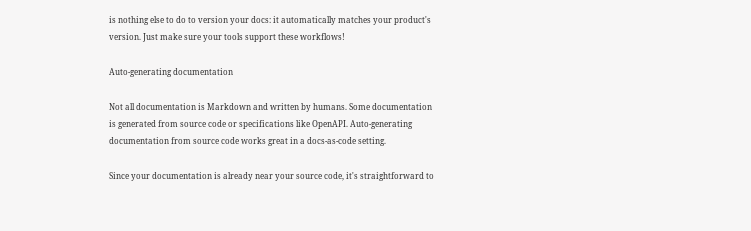is nothing else to do to version your docs: it automatically matches your product's version. Just make sure your tools support these workflows!

Auto-generating documentation

Not all documentation is Markdown and written by humans. Some documentation is generated from source code or specifications like OpenAPI. Auto-generating documentation from source code works great in a docs-as-code setting.

Since your documentation is already near your source code, it's straightforward to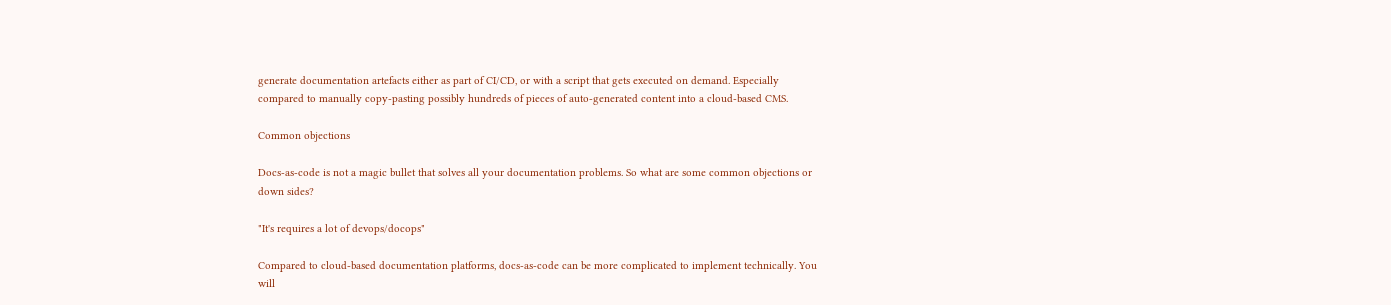generate documentation artefacts either as part of CI/CD, or with a script that gets executed on demand. Especially compared to manually copy-pasting possibly hundreds of pieces of auto-generated content into a cloud-based CMS.

Common objections

Docs-as-code is not a magic bullet that solves all your documentation problems. So what are some common objections or down sides?

"It's requires a lot of devops/docops"

Compared to cloud-based documentation platforms, docs-as-code can be more complicated to implement technically. You will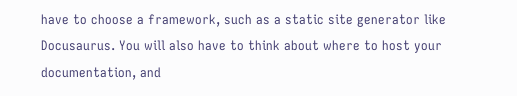have to choose a framework, such as a static site generator like Docusaurus. You will also have to think about where to host your documentation, and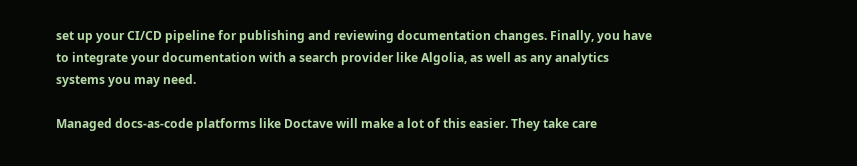set up your CI/CD pipeline for publishing and reviewing documentation changes. Finally, you have to integrate your documentation with a search provider like Algolia, as well as any analytics systems you may need.

Managed docs-as-code platforms like Doctave will make a lot of this easier. They take care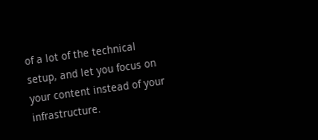of a lot of the technical setup, and let you focus on your content instead of your infrastructure.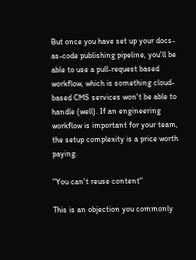But once you have set up your docs-as-code publishing pipeline, you'll be able to use a pull-request based workflow, which is something cloud-based CMS services won't be able to handle (well). If an engineering workflow is important for your team, the setup complexity is a price worth paying.

"You can't reuse content"

This is an objection you commonly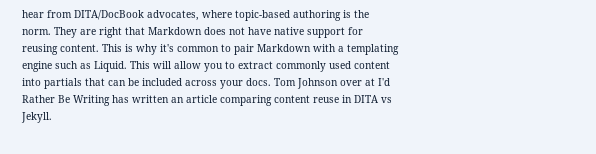hear from DITA/DocBook advocates, where topic-based authoring is the norm. They are right that Markdown does not have native support for reusing content. This is why it's common to pair Markdown with a templating engine such as Liquid. This will allow you to extract commonly used content into partials that can be included across your docs. Tom Johnson over at I'd Rather Be Writing has written an article comparing content reuse in DITA vs Jekyll.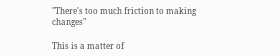"There's too much friction to making changes"

This is a matter of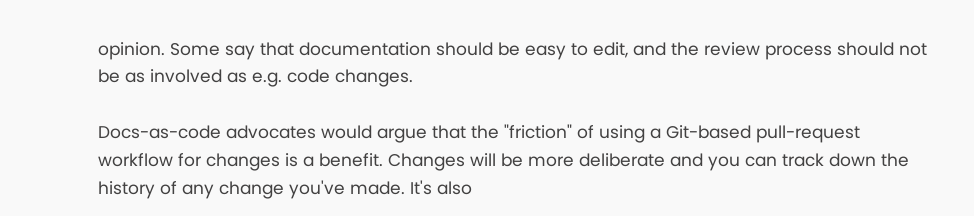opinion. Some say that documentation should be easy to edit, and the review process should not be as involved as e.g. code changes.

Docs-as-code advocates would argue that the "friction" of using a Git-based pull-request workflow for changes is a benefit. Changes will be more deliberate and you can track down the history of any change you've made. It's also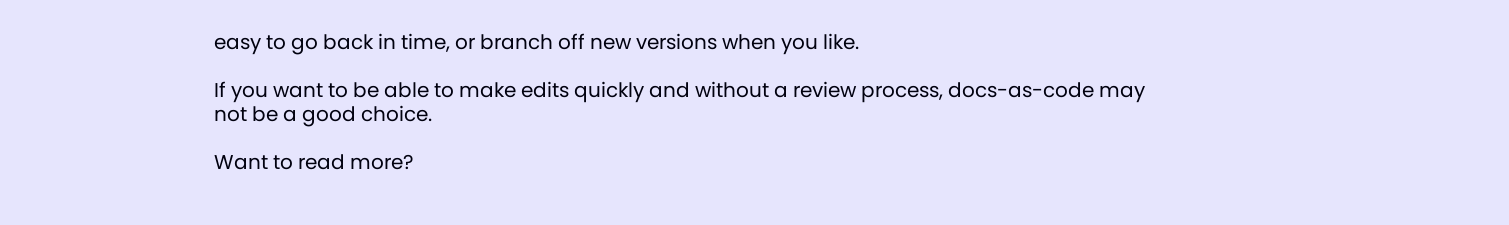easy to go back in time, or branch off new versions when you like.

If you want to be able to make edits quickly and without a review process, docs-as-code may not be a good choice.

Want to read more?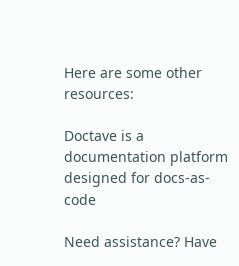Here are some other resources:

Doctave is a documentation platform designed for docs-as-code

Need assistance? Have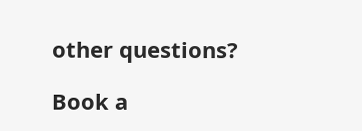other questions?

Book a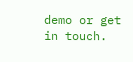demo or get in touch.